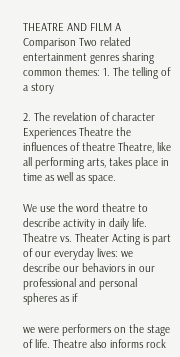THEATRE AND FILM A Comparison Two related entertainment genres sharing common themes: 1. The telling of a story

2. The revelation of character Experiences Theatre the influences of theatre Theatre, like all performing arts, takes place in time as well as space.

We use the word theatre to describe activity in daily life. Theatre vs. Theater Acting is part of our everyday lives: we describe our behaviors in our professional and personal spheres as if

we were performers on the stage of life. Theatre also informs rock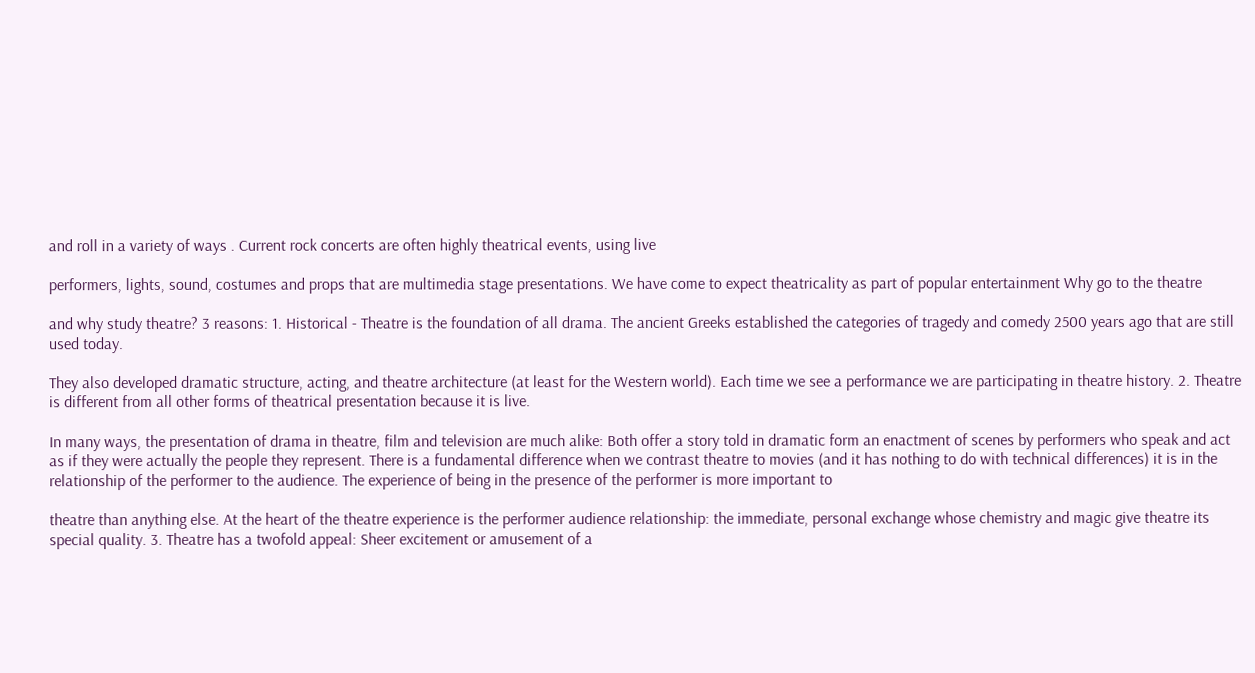and roll in a variety of ways . Current rock concerts are often highly theatrical events, using live

performers, lights, sound, costumes and props that are multimedia stage presentations. We have come to expect theatricality as part of popular entertainment Why go to the theatre

and why study theatre? 3 reasons: 1. Historical - Theatre is the foundation of all drama. The ancient Greeks established the categories of tragedy and comedy 2500 years ago that are still used today.

They also developed dramatic structure, acting, and theatre architecture (at least for the Western world). Each time we see a performance we are participating in theatre history. 2. Theatre is different from all other forms of theatrical presentation because it is live.

In many ways, the presentation of drama in theatre, film and television are much alike: Both offer a story told in dramatic form an enactment of scenes by performers who speak and act as if they were actually the people they represent. There is a fundamental difference when we contrast theatre to movies (and it has nothing to do with technical differences) it is in the relationship of the performer to the audience. The experience of being in the presence of the performer is more important to

theatre than anything else. At the heart of the theatre experience is the performer audience relationship: the immediate, personal exchange whose chemistry and magic give theatre its special quality. 3. Theatre has a twofold appeal: Sheer excitement or amusement of a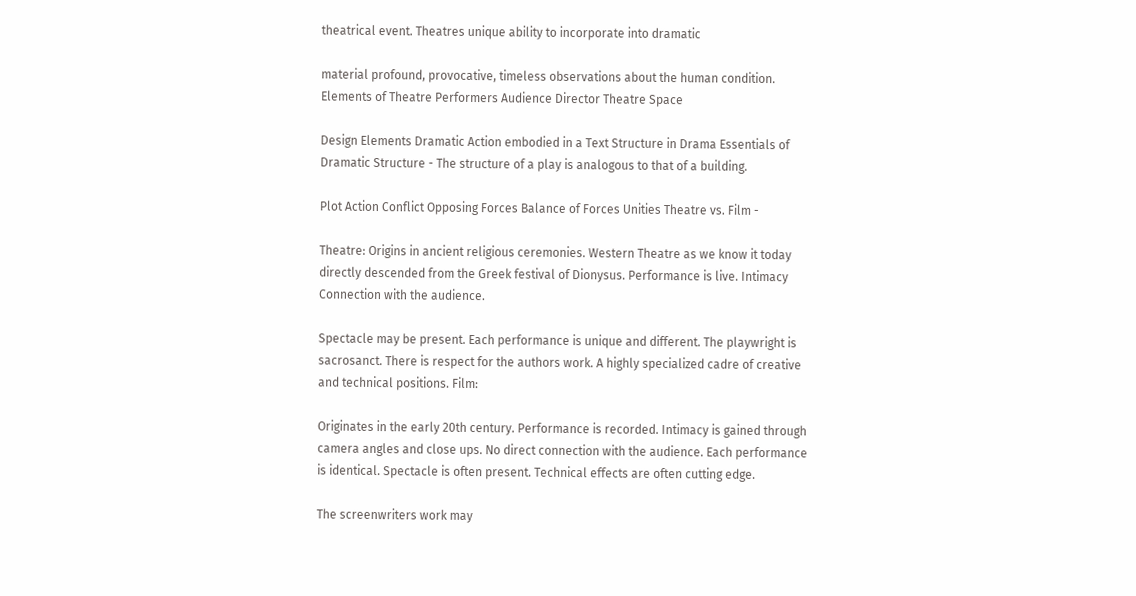theatrical event. Theatres unique ability to incorporate into dramatic

material profound, provocative, timeless observations about the human condition. Elements of Theatre Performers Audience Director Theatre Space

Design Elements Dramatic Action embodied in a Text Structure in Drama Essentials of Dramatic Structure - The structure of a play is analogous to that of a building.

Plot Action Conflict Opposing Forces Balance of Forces Unities Theatre vs. Film -

Theatre: Origins in ancient religious ceremonies. Western Theatre as we know it today directly descended from the Greek festival of Dionysus. Performance is live. Intimacy Connection with the audience.

Spectacle may be present. Each performance is unique and different. The playwright is sacrosanct. There is respect for the authors work. A highly specialized cadre of creative and technical positions. Film:

Originates in the early 20th century. Performance is recorded. Intimacy is gained through camera angles and close ups. No direct connection with the audience. Each performance is identical. Spectacle is often present. Technical effects are often cutting edge.

The screenwriters work may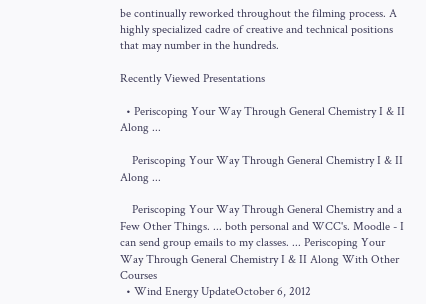be continually reworked throughout the filming process. A highly specialized cadre of creative and technical positions that may number in the hundreds.

Recently Viewed Presentations

  • Periscoping Your Way Through General Chemistry I & II Along ...

    Periscoping Your Way Through General Chemistry I & II Along ...

    Periscoping Your Way Through General Chemistry and a Few Other Things. ... both personal and WCC's. Moodle - I can send group emails to my classes. ... Periscoping Your Way Through General Chemistry I & II Along With Other Courses
  • Wind Energy UpdateOctober 6, 2012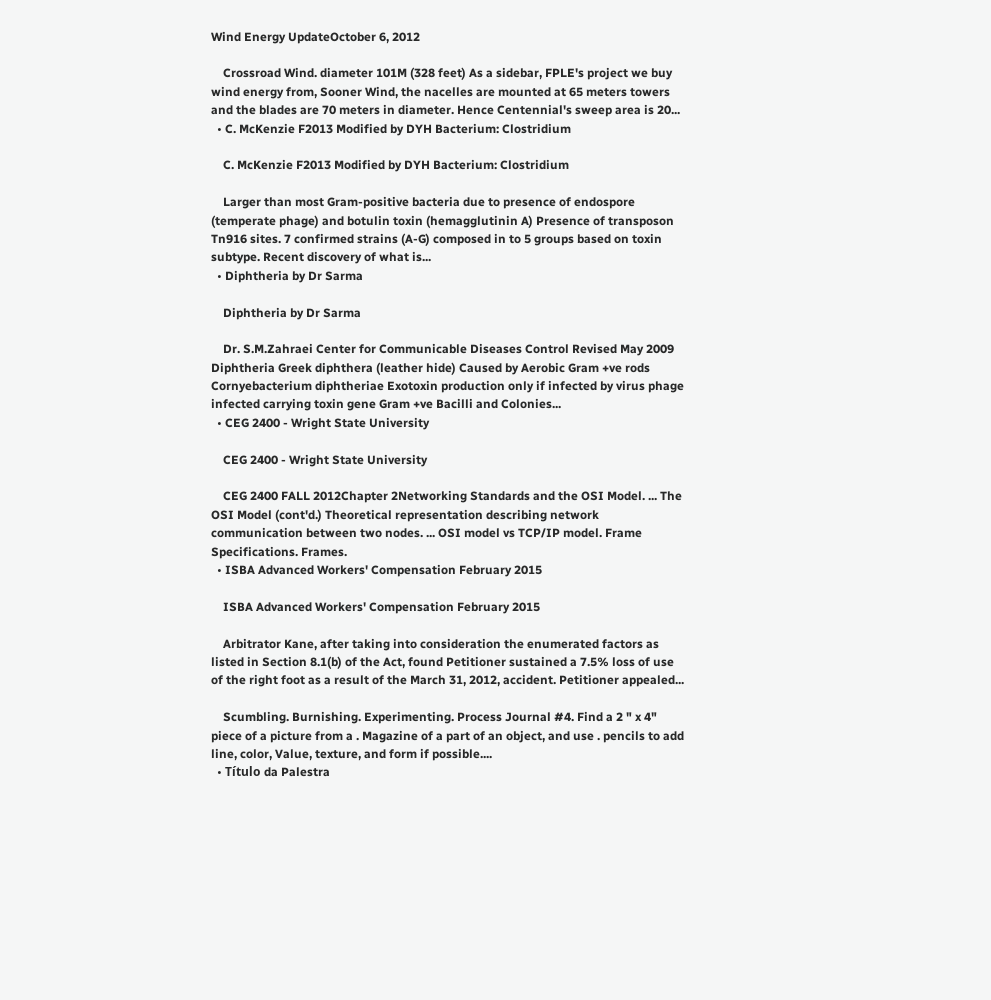Wind Energy UpdateOctober 6, 2012

    Crossroad Wind. diameter 101M (328 feet) As a sidebar, FPLE's project we buy wind energy from, Sooner Wind, the nacelles are mounted at 65 meters towers and the blades are 70 meters in diameter. Hence Centennial's sweep area is 20...
  • C. McKenzie F2013 Modified by DYH Bacterium: Clostridium

    C. McKenzie F2013 Modified by DYH Bacterium: Clostridium

    Larger than most Gram-positive bacteria due to presence of endospore (temperate phage) and botulin toxin (hemagglutinin A) Presence of transposon Tn916 sites. 7 confirmed strains (A-G) composed in to 5 groups based on toxin subtype. Recent discovery of what is...
  • Diphtheria by Dr Sarma

    Diphtheria by Dr Sarma

    Dr. S.M.Zahraei Center for Communicable Diseases Control Revised May 2009 Diphtheria Greek diphthera (leather hide) Caused by Aerobic Gram +ve rods Cornyebacterium diphtheriae Exotoxin production only if infected by virus phage infected carrying toxin gene Gram +ve Bacilli and Colonies...
  • CEG 2400 - Wright State University

    CEG 2400 - Wright State University

    CEG 2400 FALL 2012Chapter 2Networking Standards and the OSI Model. ... The OSI Model (cont'd.) Theoretical representation describing network communication between two nodes. ... OSI model vs TCP/IP model. Frame Specifications. Frames.
  • ISBA Advanced Workers' Compensation February 2015

    ISBA Advanced Workers' Compensation February 2015

    Arbitrator Kane, after taking into consideration the enumerated factors as listed in Section 8.1(b) of the Act, found Petitioner sustained a 7.5% loss of use of the right foot as a result of the March 31, 2012, accident. Petitioner appealed...

    Scumbling. Burnishing. Experimenting. Process Journal #4. Find a 2 " x 4" piece of a picture from a . Magazine of a part of an object, and use . pencils to add line, color, Value, texture, and form if possible....
  • Título da Palestra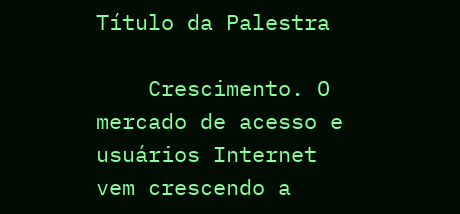Título da Palestra

    Crescimento. O mercado de acesso e usuários Internet vem crescendo a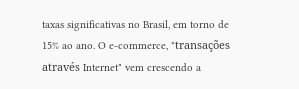taxas significativas no Brasil, em torno de 15% ao ano. O e-commerce, "transações através Internet" vem crescendo a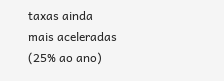taxas ainda mais aceleradas (25% ao ano)